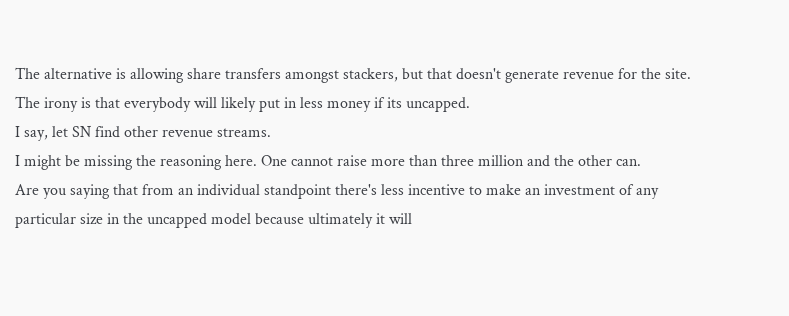The alternative is allowing share transfers amongst stackers, but that doesn't generate revenue for the site.
The irony is that everybody will likely put in less money if its uncapped.
I say, let SN find other revenue streams.
I might be missing the reasoning here. One cannot raise more than three million and the other can.
Are you saying that from an individual standpoint there's less incentive to make an investment of any particular size in the uncapped model because ultimately it will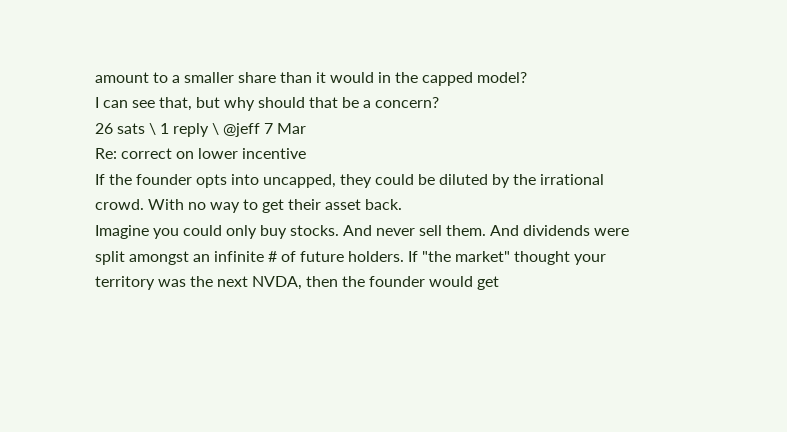amount to a smaller share than it would in the capped model?
I can see that, but why should that be a concern?
26 sats \ 1 reply \ @jeff 7 Mar
Re: correct on lower incentive
If the founder opts into uncapped, they could be diluted by the irrational crowd. With no way to get their asset back.
Imagine you could only buy stocks. And never sell them. And dividends were split amongst an infinite # of future holders. If "the market" thought your territory was the next NVDA, then the founder would get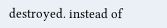destroyed. instead of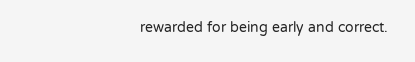rewarded for being early and correct.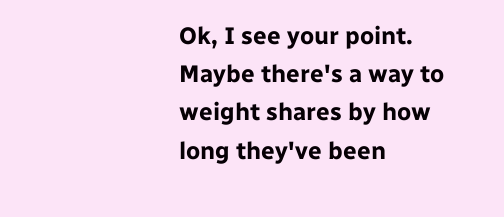Ok, I see your point. Maybe there's a way to weight shares by how long they've been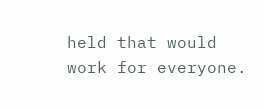held that would work for everyone.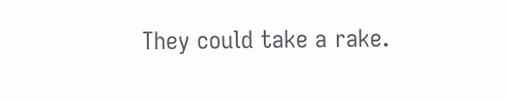They could take a rake.